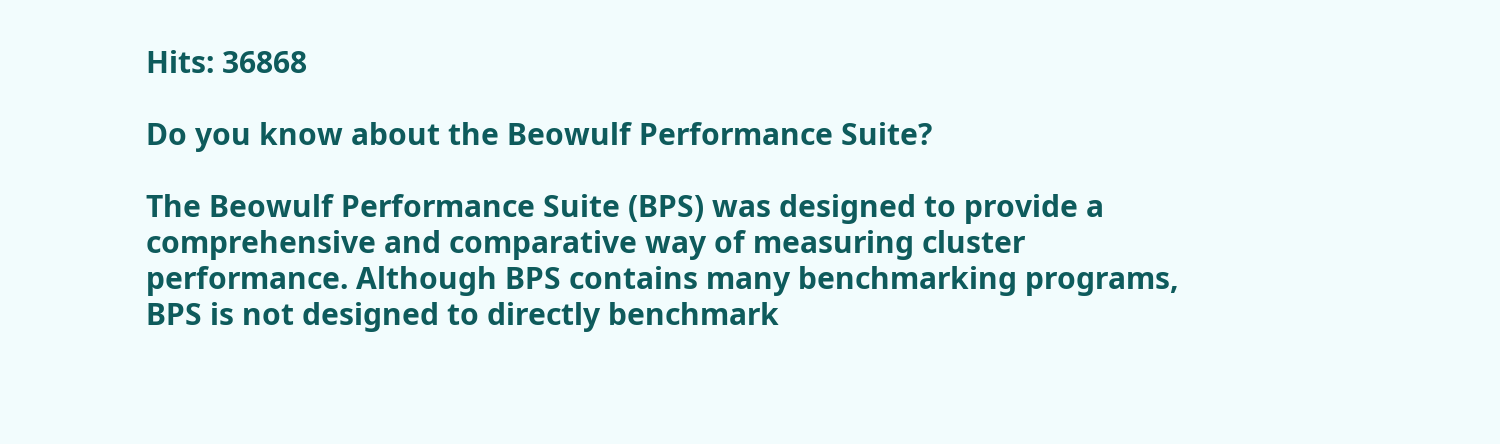Hits: 36868

Do you know about the Beowulf Performance Suite?

The Beowulf Performance Suite (BPS) was designed to provide a comprehensive and comparative way of measuring cluster performance. Although BPS contains many benchmarking programs, BPS is not designed to directly benchmark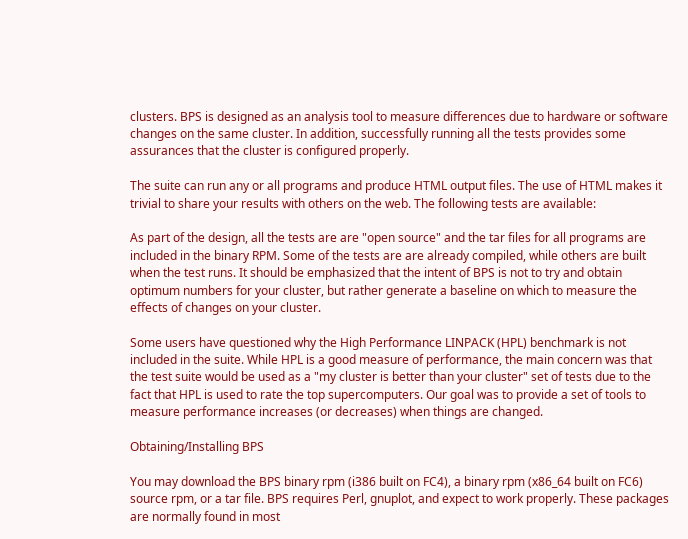clusters. BPS is designed as an analysis tool to measure differences due to hardware or software changes on the same cluster. In addition, successfully running all the tests provides some assurances that the cluster is configured properly.

The suite can run any or all programs and produce HTML output files. The use of HTML makes it trivial to share your results with others on the web. The following tests are available:

As part of the design, all the tests are are "open source" and the tar files for all programs are included in the binary RPM. Some of the tests are are already compiled, while others are built when the test runs. It should be emphasized that the intent of BPS is not to try and obtain optimum numbers for your cluster, but rather generate a baseline on which to measure the effects of changes on your cluster.

Some users have questioned why the High Performance LINPACK (HPL) benchmark is not included in the suite. While HPL is a good measure of performance, the main concern was that the test suite would be used as a "my cluster is better than your cluster" set of tests due to the fact that HPL is used to rate the top supercomputers. Our goal was to provide a set of tools to measure performance increases (or decreases) when things are changed.

Obtaining/Installing BPS

You may download the BPS binary rpm (i386 built on FC4), a binary rpm (x86_64 built on FC6) source rpm, or a tar file. BPS requires Perl, gnuplot, and expect to work properly. These packages are normally found in most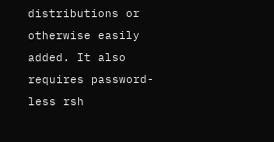distributions or otherwise easily added. It also requires password-less rsh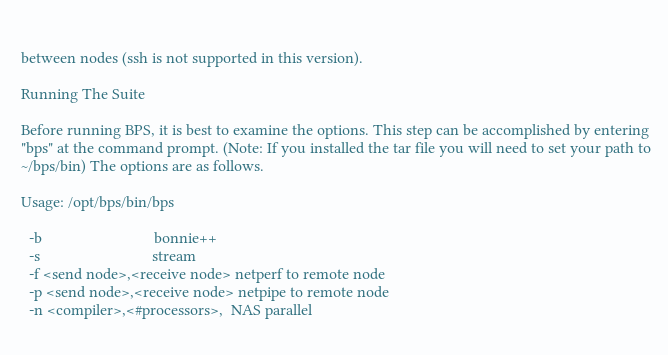between nodes (ssh is not supported in this version).

Running The Suite

Before running BPS, it is best to examine the options. This step can be accomplished by entering "bps" at the command prompt. (Note: If you installed the tar file you will need to set your path to ~/bps/bin) The options are as follows.

Usage: /opt/bps/bin/bps

  -b                            bonnie++
  -s                            stream
  -f <send node>,<receive node> netperf to remote node
  -p <send node>,<receive node> netpipe to remote node
  -n <compiler>,<#processors>,  NAS parallel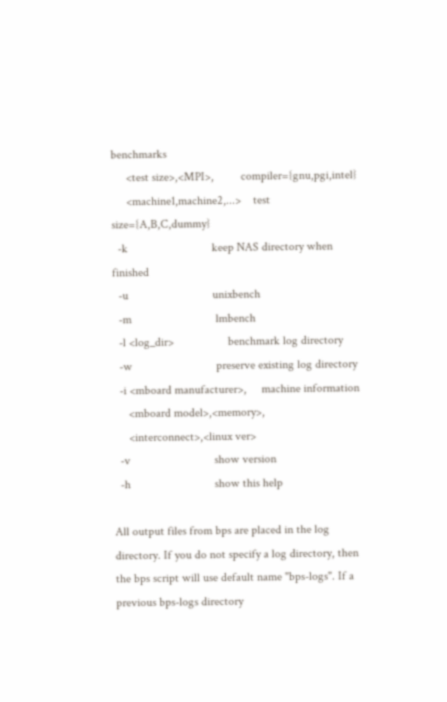benchmarks
     <test size>,<MPI>,         compiler={gnu,pgi,intel}
     <machine1,machine2,...>    test size={A,B,C,dummy}
  -k                            keep NAS directory when finished
  -u                            unixbench
  -m                            lmbench
  -l <log_dir>                  benchmark log directory
  -w                            preserve existing log directory
  -i <mboard manufacturer>,     machine information
     <mboard model>,<memory>,
     <interconnect>,<linux ver>
  -v                            show version
  -h                            show this help

All output files from bps are placed in the log directory. If you do not specify a log directory, then the bps script will use default name "bps-logs". If a previous bps-logs directory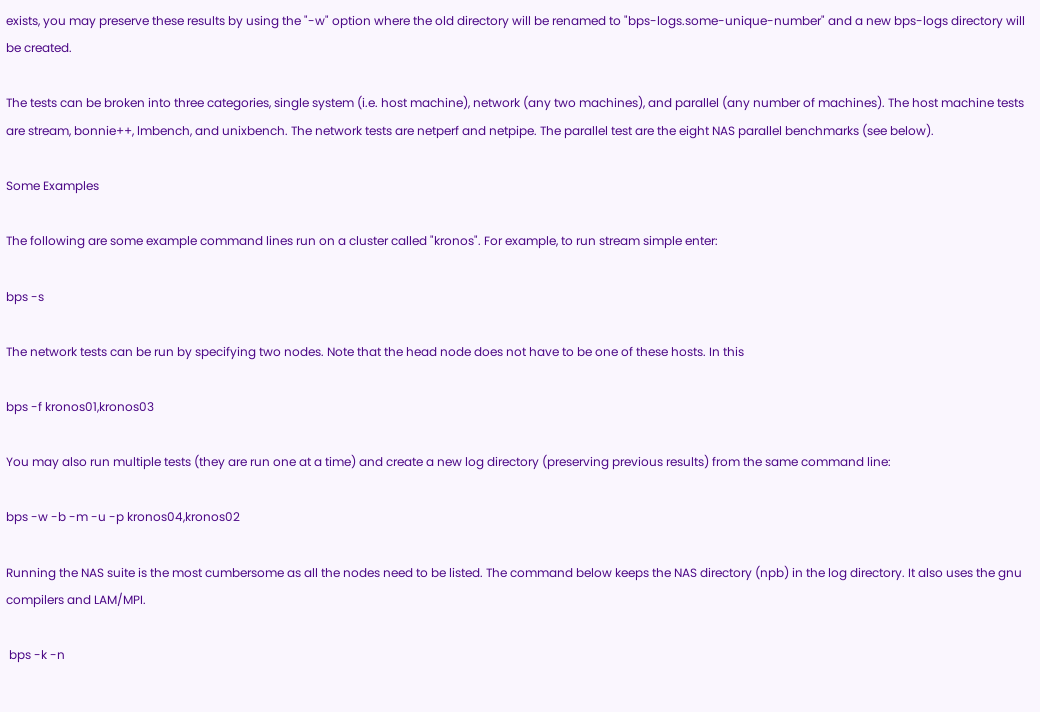exists, you may preserve these results by using the "-w" option where the old directory will be renamed to "bps-logs.some-unique-number" and a new bps-logs directory will be created.

The tests can be broken into three categories, single system (i.e. host machine), network (any two machines), and parallel (any number of machines). The host machine tests are stream, bonnie++, lmbench, and unixbench. The network tests are netperf and netpipe. The parallel test are the eight NAS parallel benchmarks (see below).

Some Examples

The following are some example command lines run on a cluster called "kronos". For example, to run stream simple enter:

bps -s

The network tests can be run by specifying two nodes. Note that the head node does not have to be one of these hosts. In this

bps -f kronos01,kronos03

You may also run multiple tests (they are run one at a time) and create a new log directory (preserving previous results) from the same command line:

bps -w -b -m -u -p kronos04,kronos02

Running the NAS suite is the most cumbersome as all the nodes need to be listed. The command below keeps the NAS directory (npb) in the log directory. It also uses the gnu compilers and LAM/MPI.

 bps -k -n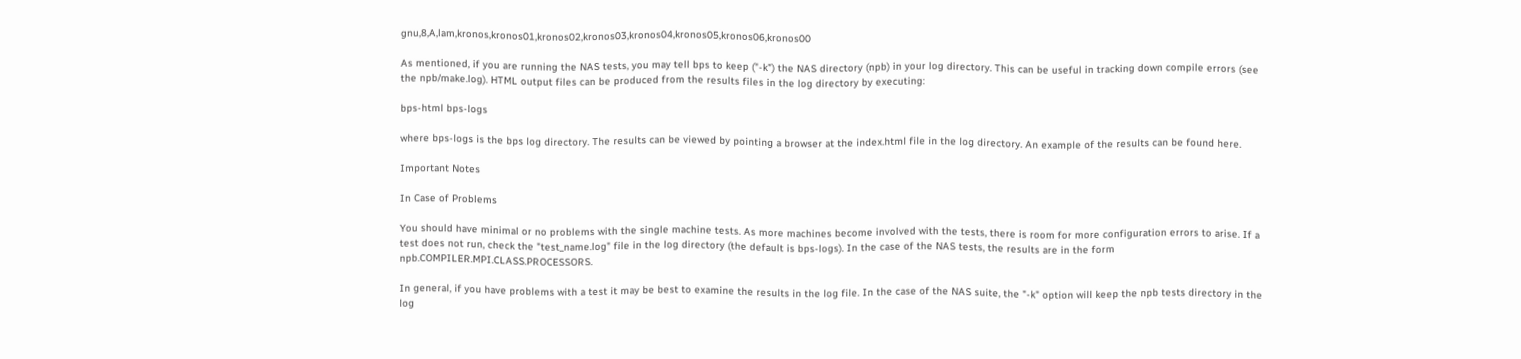gnu,8,A,lam,kronos,kronos01,kronos02,kronos03,kronos04,kronos05,kronos06,kronos00

As mentioned, if you are running the NAS tests, you may tell bps to keep ("-k") the NAS directory (npb) in your log directory. This can be useful in tracking down compile errors (see the npb/make.log). HTML output files can be produced from the results files in the log directory by executing:

bps-html bps-logs

where bps-logs is the bps log directory. The results can be viewed by pointing a browser at the index.html file in the log directory. An example of the results can be found here.

Important Notes

In Case of Problems

You should have minimal or no problems with the single machine tests. As more machines become involved with the tests, there is room for more configuration errors to arise. If a test does not run, check the "test_name.log" file in the log directory (the default is bps-logs). In the case of the NAS tests, the results are in the form npb.COMPILER.MPI.CLASS.PROCESSORS.

In general, if you have problems with a test it may be best to examine the results in the log file. In the case of the NAS suite, the "-k" option will keep the npb tests directory in the log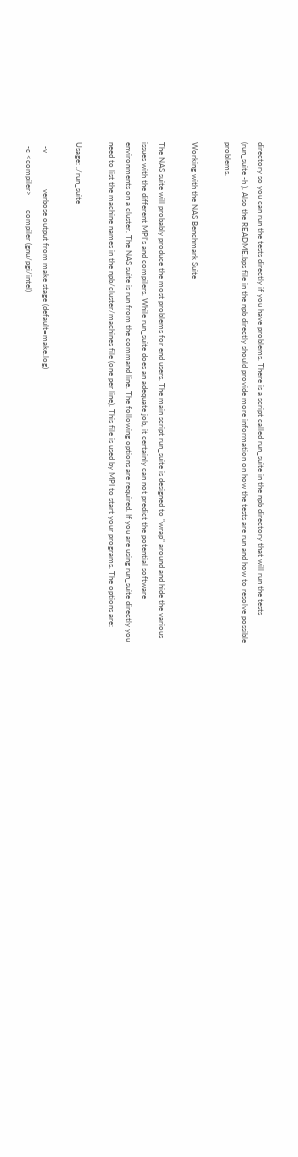directory so you can run the tests directly if you have problems. There is a script called run_suite in the npb directory that will run the tests (run_suite -h ). Also the README.bps file in the npb directly should provide more information on how the tests are run and how to resolve possible problems.

Working with the NAS Benchmark Suite

The NAS suite will probably produce the most problems for end users. The main script run_suite is designed to "wrap" around and hide the various issues with the different MPI's and compilers. While run_suite does an adequate job, it certainly can not predict the potential software environments on a cluster. The NAS suite is run from the command line. The following options are required. If you are using run_suite directly you need to list the machine names in the npb/cluster/machines file (one per line). This file is used by MPI to start your programs. The options are:

Usage: ./run_suite

  -v                  verbose output from make stage (default=make.log)
  -c <compiler>       compiler (gnu/pgi/intel)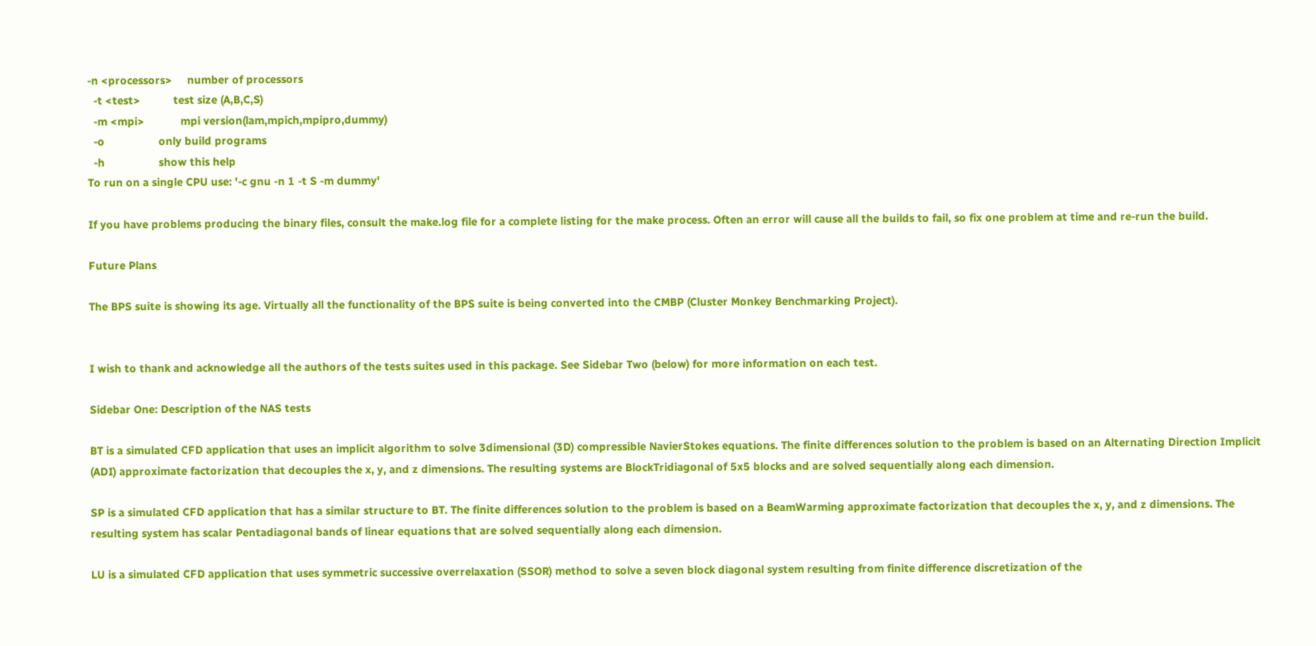-n <processors>     number of processors
  -t <test>           test size (A,B,C,S)
  -m <mpi>            mpi version(lam,mpich,mpipro,dummy)
  -o                  only build programs
  -h                  show this help
To run on a single CPU use: '-c gnu -n 1 -t S -m dummy'

If you have problems producing the binary files, consult the make.log file for a complete listing for the make process. Often an error will cause all the builds to fail, so fix one problem at time and re-run the build.

Future Plans

The BPS suite is showing its age. Virtually all the functionality of the BPS suite is being converted into the CMBP (Cluster Monkey Benchmarking Project).


I wish to thank and acknowledge all the authors of the tests suites used in this package. See Sidebar Two (below) for more information on each test.

Sidebar One: Description of the NAS tests

BT is a simulated CFD application that uses an implicit algorithm to solve 3dimensional (3D) compressible NavierStokes equations. The finite differences solution to the problem is based on an Alternating Direction Implicit (ADI) approximate factorization that decouples the x, y, and z dimensions. The resulting systems are BlockTridiagonal of 5x5 blocks and are solved sequentially along each dimension.

SP is a simulated CFD application that has a similar structure to BT. The finite differences solution to the problem is based on a BeamWarming approximate factorization that decouples the x, y, and z dimensions. The resulting system has scalar Pentadiagonal bands of linear equations that are solved sequentially along each dimension.

LU is a simulated CFD application that uses symmetric successive overrelaxation (SSOR) method to solve a seven block diagonal system resulting from finite difference discretization of the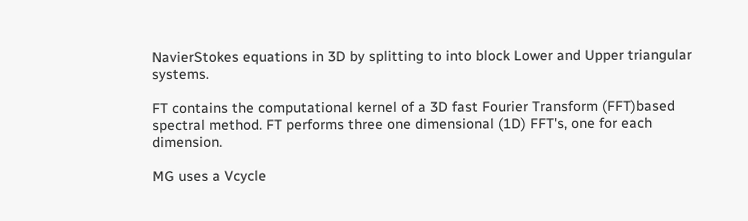NavierStokes equations in 3D by splitting to into block Lower and Upper triangular systems.

FT contains the computational kernel of a 3D fast Fourier Transform (FFT)based spectral method. FT performs three one dimensional (1D) FFT's, one for each dimension.

MG uses a Vcycle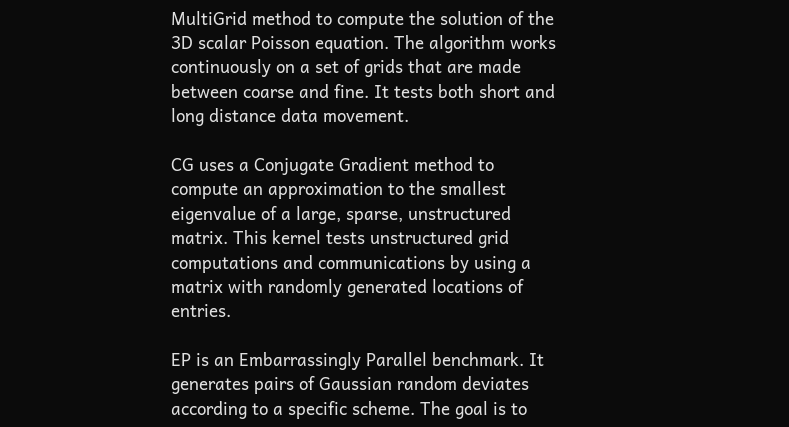MultiGrid method to compute the solution of the 3D scalar Poisson equation. The algorithm works continuously on a set of grids that are made between coarse and fine. It tests both short and long distance data movement.

CG uses a Conjugate Gradient method to compute an approximation to the smallest eigenvalue of a large, sparse, unstructured matrix. This kernel tests unstructured grid computations and communications by using a matrix with randomly generated locations of entries.

EP is an Embarrassingly Parallel benchmark. It generates pairs of Gaussian random deviates according to a specific scheme. The goal is to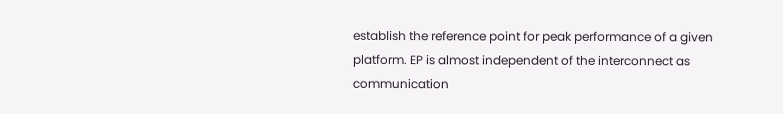establish the reference point for peak performance of a given platform. EP is almost independent of the interconnect as communication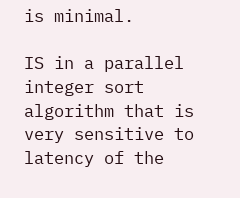is minimal.

IS in a parallel integer sort algorithm that is very sensitive to latency of the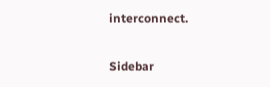interconnect.

Sidebar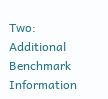Two: Additional Benchmark Information